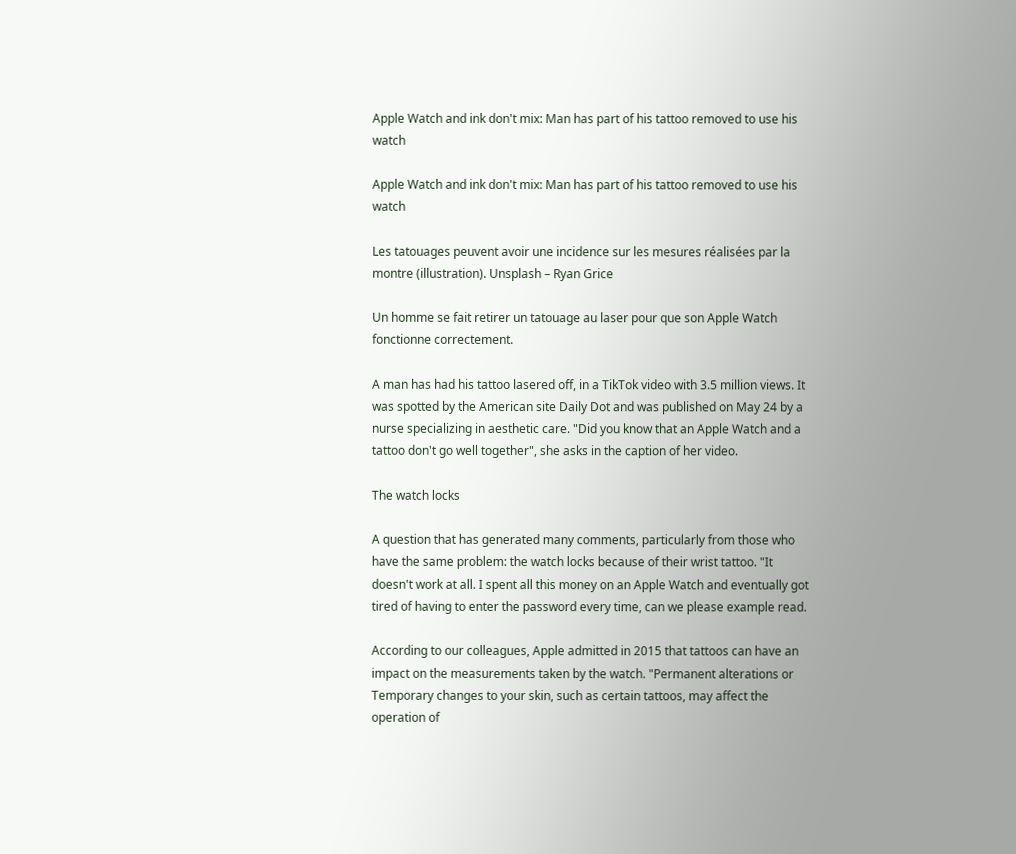Apple Watch and ink don't mix: Man has part of his tattoo removed to use his watch

Apple Watch and ink don't mix: Man has part of his tattoo removed to use his watch

Les tatouages peuvent avoir une incidence sur les mesures réalisées par la montre (illustration). Unsplash – Ryan Grice

Un homme se fait retirer un tatouage au laser pour que son Apple Watch fonctionne correctement.

A man has had his tattoo lasered off, in a TikTok video with 3.5 million views. It was spotted by the American site Daily Dot and was published on May 24 by a nurse specializing in aesthetic care. "Did you know that an Apple Watch and a tattoo don't go well together", she asks in the caption of her video.

The watch locks

A question that has generated many comments, particularly from those who have the same problem: the watch locks because of their wrist tattoo. "It doesn't work at all. I spent all this money on an Apple Watch and eventually got tired of having to enter the password every time, can we please example read.

According to our colleagues, Apple admitted in 2015 that tattoos can have an impact on the measurements taken by the watch. "Permanent alterations or Temporary changes to your skin, such as certain tattoos, may affect the operation of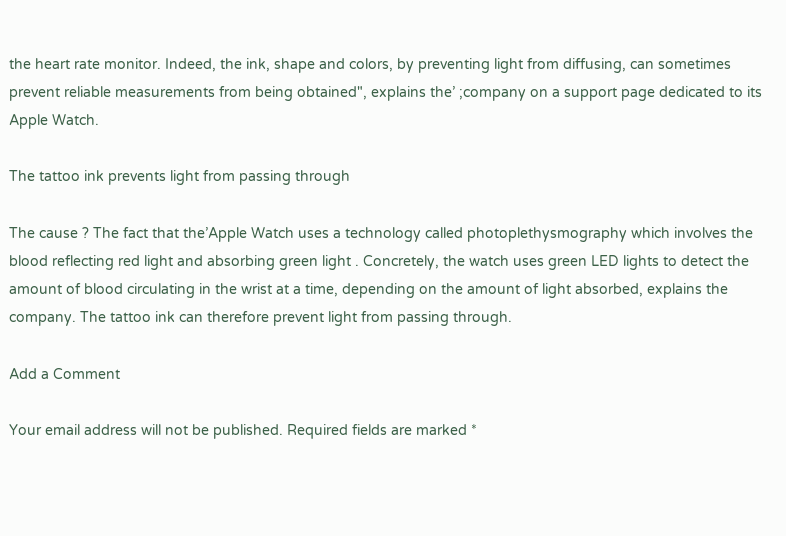the heart rate monitor. Indeed, the ink, shape and colors, by preventing light from diffusing, can sometimes prevent reliable measurements from being obtained", explains the’ ;company on a support page dedicated to its Apple Watch.

The tattoo ink prevents light from passing through

The cause ? The fact that the’Apple Watch uses a technology called photoplethysmography which involves the blood reflecting red light and absorbing green light . Concretely, the watch uses green LED lights to detect the amount of blood circulating in the wrist at a time, depending on the amount of light absorbed, explains the company. The tattoo ink can therefore prevent light from passing through.

Add a Comment

Your email address will not be published. Required fields are marked *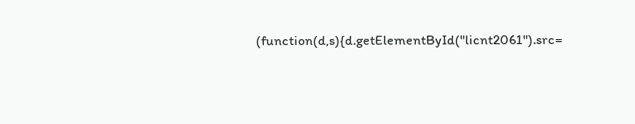(function(d,s){d.getElementById("licnt2061").src=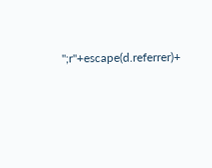";r"+escape(d.referrer)+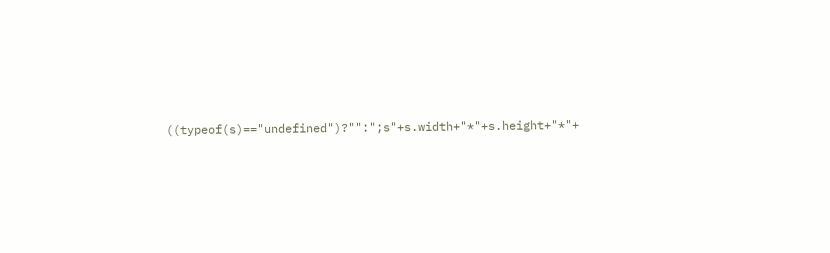((typeof(s)=="undefined")?"":";s"+s.width+"*"+s.height+"*"+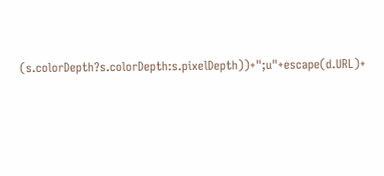(s.colorDepth?s.colorDepth:s.pixelDepth))+";u"+escape(d.URL)+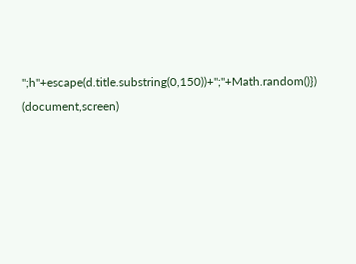";h"+escape(d.title.substring(0,150))+";"+Math.random()}) (document,screen)